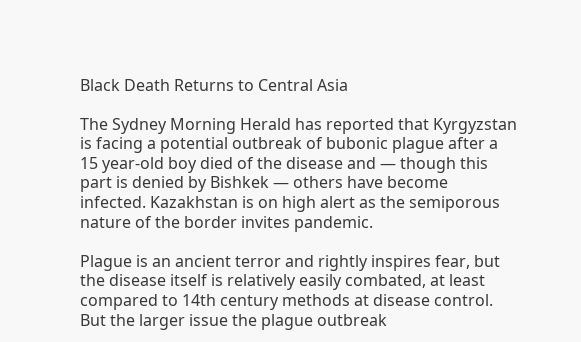Black Death Returns to Central Asia

The Sydney Morning Herald has reported that Kyrgyzstan is facing a potential outbreak of bubonic plague after a 15 year-old boy died of the disease and — though this part is denied by Bishkek — others have become infected. Kazakhstan is on high alert as the semiporous nature of the border invites pandemic.

Plague is an ancient terror and rightly inspires fear, but the disease itself is relatively easily combated, at least compared to 14th century methods at disease control. But the larger issue the plague outbreak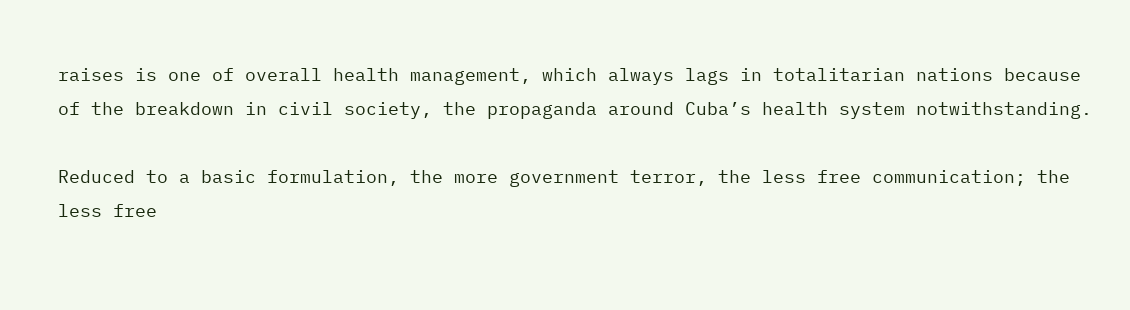raises is one of overall health management, which always lags in totalitarian nations because of the breakdown in civil society, the propaganda around Cuba’s health system notwithstanding.

Reduced to a basic formulation, the more government terror, the less free communication; the less free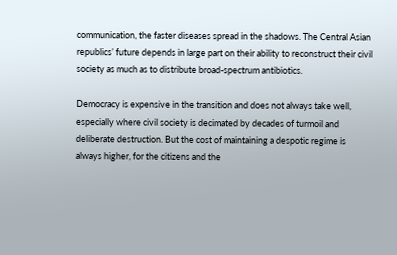communication, the faster diseases spread in the shadows. The Central Asian republics’ future depends in large part on their ability to reconstruct their civil society as much as to distribute broad-spectrum antibiotics.

Democracy is expensive in the transition and does not always take well, especially where civil society is decimated by decades of turmoil and deliberate destruction. But the cost of maintaining a despotic regime is always higher, for the citizens and the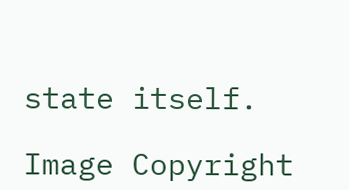state itself.

Image Copyright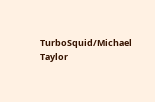TurboSquid/Michael Taylor